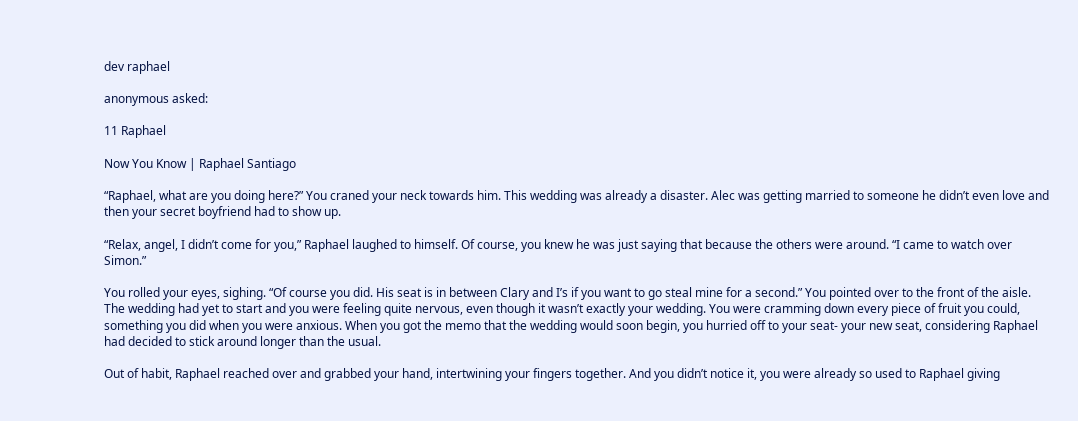dev raphael

anonymous asked:

11 Raphael

Now You Know | Raphael Santiago

“Raphael, what are you doing here?” You craned your neck towards him. This wedding was already a disaster. Alec was getting married to someone he didn’t even love and then your secret boyfriend had to show up.

“Relax, angel, I didn’t come for you,” Raphael laughed to himself. Of course, you knew he was just saying that because the others were around. “I came to watch over Simon.”

You rolled your eyes, sighing. “Of course you did. His seat is in between Clary and I’s if you want to go steal mine for a second.” You pointed over to the front of the aisle. The wedding had yet to start and you were feeling quite nervous, even though it wasn’t exactly your wedding. You were cramming down every piece of fruit you could, something you did when you were anxious. When you got the memo that the wedding would soon begin, you hurried off to your seat- your new seat, considering Raphael had decided to stick around longer than the usual.

Out of habit, Raphael reached over and grabbed your hand, intertwining your fingers together. And you didn’t notice it, you were already so used to Raphael giving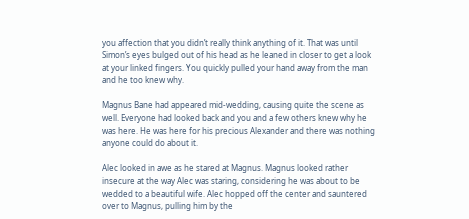you affection that you didn’t really think anything of it. That was until Simon’s eyes bulged out of his head as he leaned in closer to get a look at your linked fingers. You quickly pulled your hand away from the man and he too knew why.

Magnus Bane had appeared mid-wedding, causing quite the scene as well. Everyone had looked back and you and a few others knew why he was here. He was here for his precious Alexander and there was nothing anyone could do about it.

Alec looked in awe as he stared at Magnus. Magnus looked rather insecure at the way Alec was staring, considering he was about to be wedded to a beautiful wife. Alec hopped off the center and sauntered over to Magnus, pulling him by the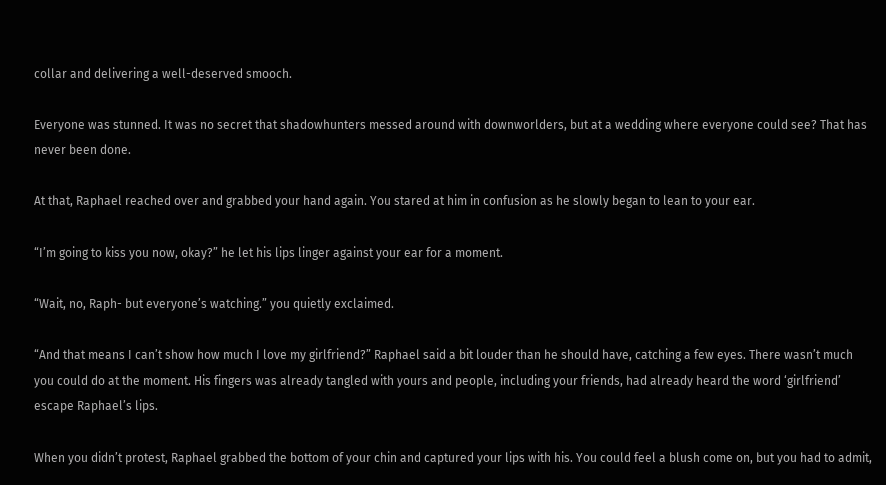collar and delivering a well-deserved smooch.

Everyone was stunned. It was no secret that shadowhunters messed around with downworlders, but at a wedding where everyone could see? That has never been done.

At that, Raphael reached over and grabbed your hand again. You stared at him in confusion as he slowly began to lean to your ear.

“I’m going to kiss you now, okay?” he let his lips linger against your ear for a moment.

“Wait, no, Raph- but everyone’s watching.” you quietly exclaimed.

“And that means I can’t show how much I love my girlfriend?” Raphael said a bit louder than he should have, catching a few eyes. There wasn’t much you could do at the moment. His fingers was already tangled with yours and people, including your friends, had already heard the word ‘girlfriend’ escape Raphael’s lips.

When you didn’t protest, Raphael grabbed the bottom of your chin and captured your lips with his. You could feel a blush come on, but you had to admit,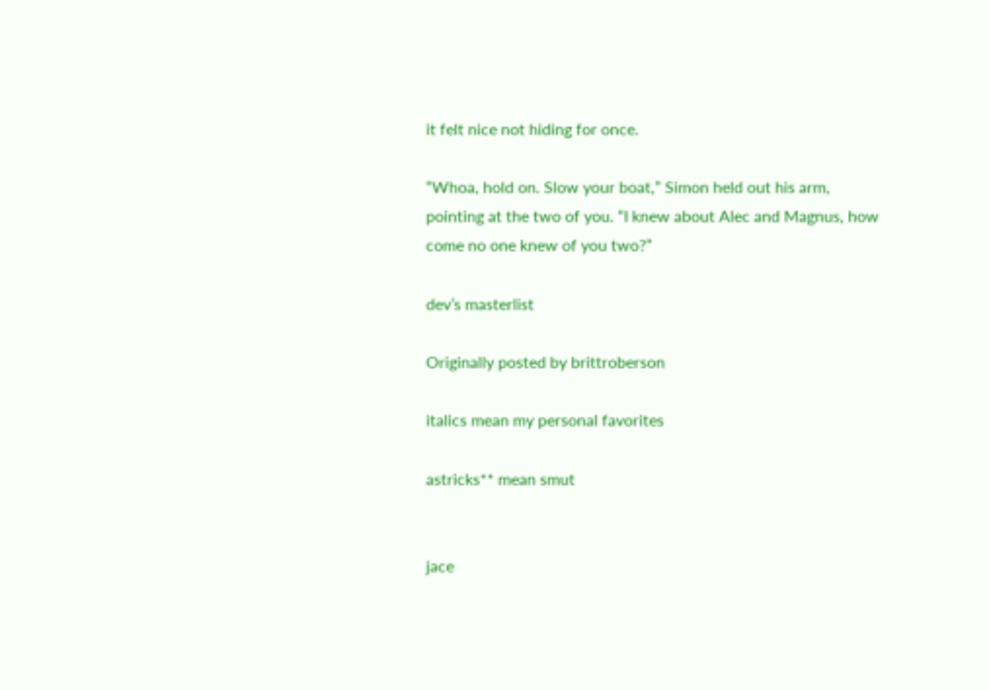it felt nice not hiding for once.

“Whoa, hold on. Slow your boat,” Simon held out his arm, pointing at the two of you. “I knew about Alec and Magnus, how come no one knew of you two?”

dev’s masterlist

Originally posted by brittroberson

italics mean my personal favorites

astricks** mean smut


jace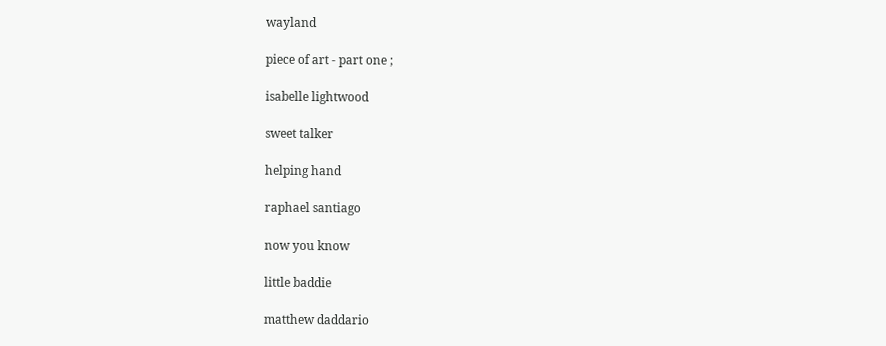wayland

piece of art - part one ;

isabelle lightwood

sweet talker

helping hand

raphael santiago

now you know

little baddie

matthew daddario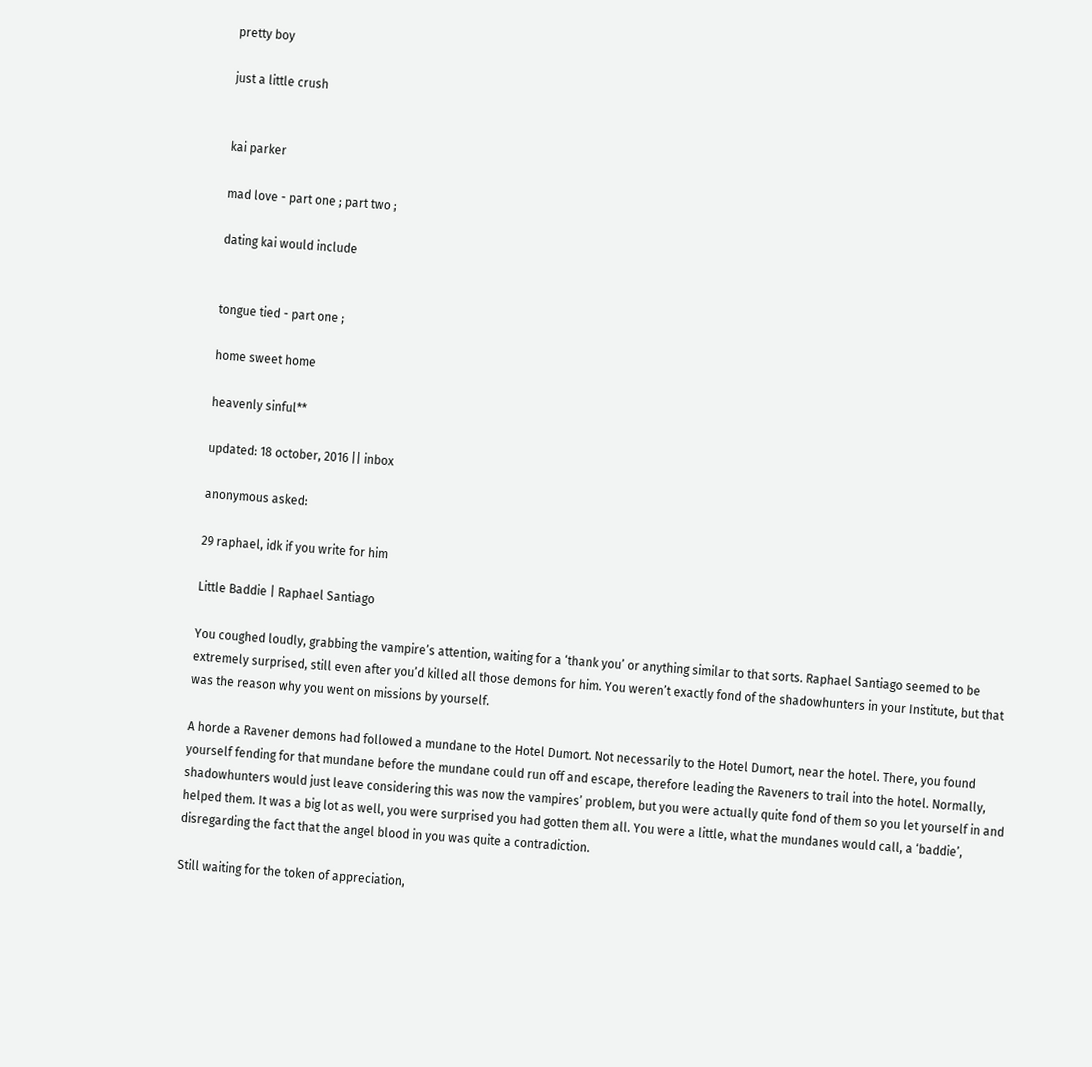pretty boy

just a little crush


kai parker

mad love - part one ; part two ;

dating kai would include


tongue tied - part one ;

home sweet home

heavenly sinful**

updated: 18 october, 2016 || inbox

anonymous asked:

29 raphael, idk if you write for him

Little Baddie | Raphael Santiago

You coughed loudly, grabbing the vampire’s attention, waiting for a ‘thank you’ or anything similar to that sorts. Raphael Santiago seemed to be extremely surprised, still even after you’d killed all those demons for him. You weren’t exactly fond of the shadowhunters in your Institute, but that was the reason why you went on missions by yourself.

A horde a Ravener demons had followed a mundane to the Hotel Dumort. Not necessarily to the Hotel Dumort, near the hotel. There, you found yourself fending for that mundane before the mundane could run off and escape, therefore leading the Raveners to trail into the hotel. Normally, shadowhunters would just leave considering this was now the vampires’ problem, but you were actually quite fond of them so you let yourself in and helped them. It was a big lot as well, you were surprised you had gotten them all. You were a little, what the mundanes would call, a ‘baddie’, disregarding the fact that the angel blood in you was quite a contradiction.

Still waiting for the token of appreciation,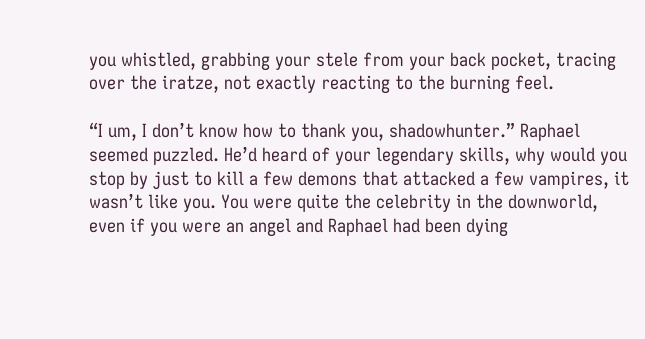you whistled, grabbing your stele from your back pocket, tracing over the iratze, not exactly reacting to the burning feel.

“I um, I don’t know how to thank you, shadowhunter.” Raphael seemed puzzled. He’d heard of your legendary skills, why would you stop by just to kill a few demons that attacked a few vampires, it wasn’t like you. You were quite the celebrity in the downworld, even if you were an angel and Raphael had been dying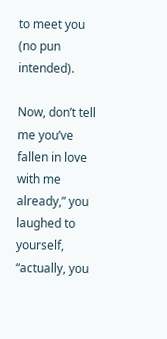to meet you (no pun intended).

Now, don’t tell me you’ve fallen in love with me already,” you laughed to yourself, “actually, you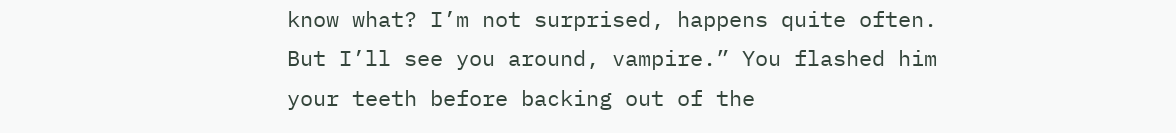know what? I’m not surprised, happens quite often. But I’ll see you around, vampire.” You flashed him your teeth before backing out of the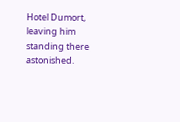Hotel Dumort, leaving him standing there astonished.